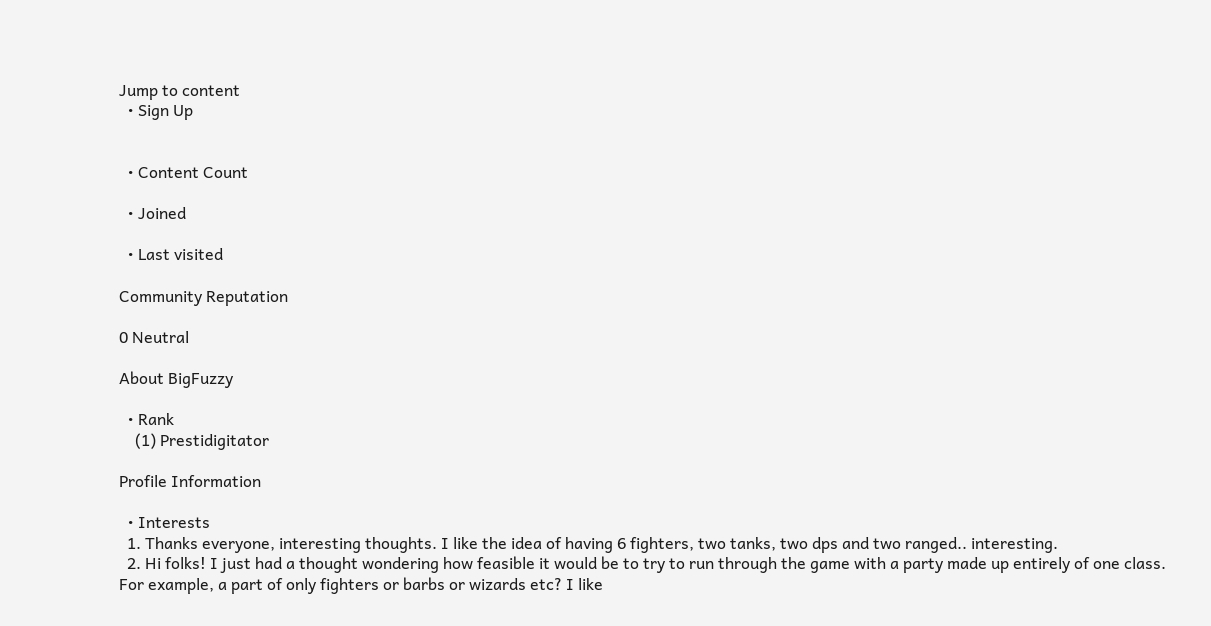Jump to content
  • Sign Up


  • Content Count

  • Joined

  • Last visited

Community Reputation

0 Neutral

About BigFuzzy

  • Rank
    (1) Prestidigitator

Profile Information

  • Interests
  1. Thanks everyone, interesting thoughts. I like the idea of having 6 fighters, two tanks, two dps and two ranged.. interesting.
  2. Hi folks! I just had a thought wondering how feasible it would be to try to run through the game with a party made up entirely of one class. For example, a part of only fighters or barbs or wizards etc? I like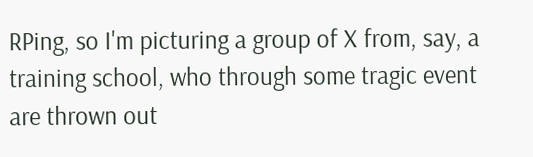RPing, so I'm picturing a group of X from, say, a training school, who through some tragic event are thrown out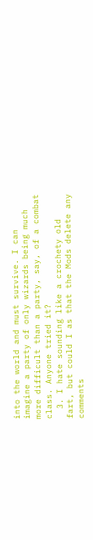into the world and must survive. I can imagine a party of only wizards being much more difficult than a party, say, of a combat class. Anyone tried it?
  3. I hate sounding like a crochety old fart, but could I as that the Mods delete any comments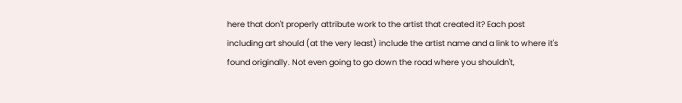here that don't properly attribute work to the artist that created it? Each post including art should (at the very least) include the artist name and a link to where it's found originally. Not even going to go down the road where you shouldn't,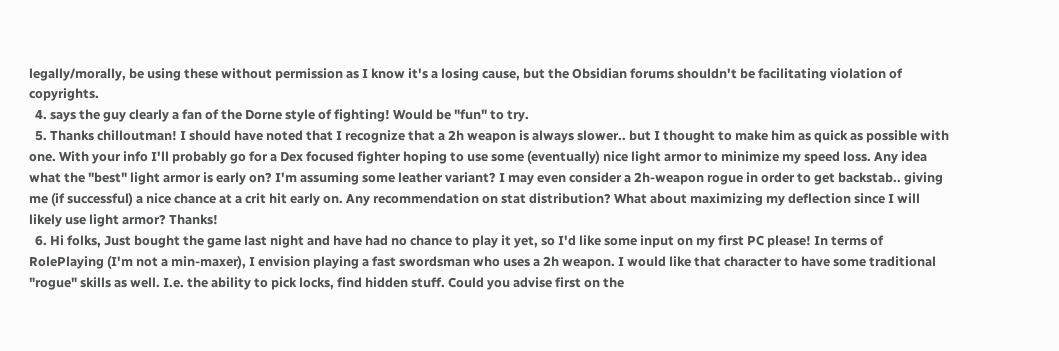legally/morally, be using these without permission as I know it's a losing cause, but the Obsidian forums shouldn't be facilitating violation of copyrights.
  4. says the guy clearly a fan of the Dorne style of fighting! Would be "fun" to try.
  5. Thanks chilloutman! I should have noted that I recognize that a 2h weapon is always slower.. but I thought to make him as quick as possible with one. With your info I'll probably go for a Dex focused fighter hoping to use some (eventually) nice light armor to minimize my speed loss. Any idea what the "best" light armor is early on? I'm assuming some leather variant? I may even consider a 2h-weapon rogue in order to get backstab.. giving me (if successful) a nice chance at a crit hit early on. Any recommendation on stat distribution? What about maximizing my deflection since I will likely use light armor? Thanks!
  6. Hi folks, Just bought the game last night and have had no chance to play it yet, so I'd like some input on my first PC please! In terms of RolePlaying (I'm not a min-maxer), I envision playing a fast swordsman who uses a 2h weapon. I would like that character to have some traditional "rogue" skills as well. I.e. the ability to pick locks, find hidden stuff. Could you advise first on the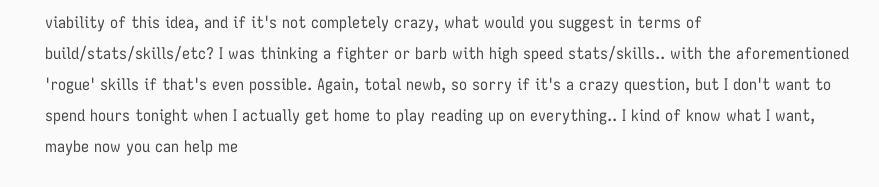viability of this idea, and if it's not completely crazy, what would you suggest in terms of build/stats/skills/etc? I was thinking a fighter or barb with high speed stats/skills.. with the aforementioned 'rogue' skills if that's even possible. Again, total newb, so sorry if it's a crazy question, but I don't want to spend hours tonight when I actually get home to play reading up on everything.. I kind of know what I want, maybe now you can help me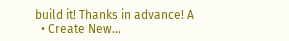build it! Thanks in advance! A
  • Create New...